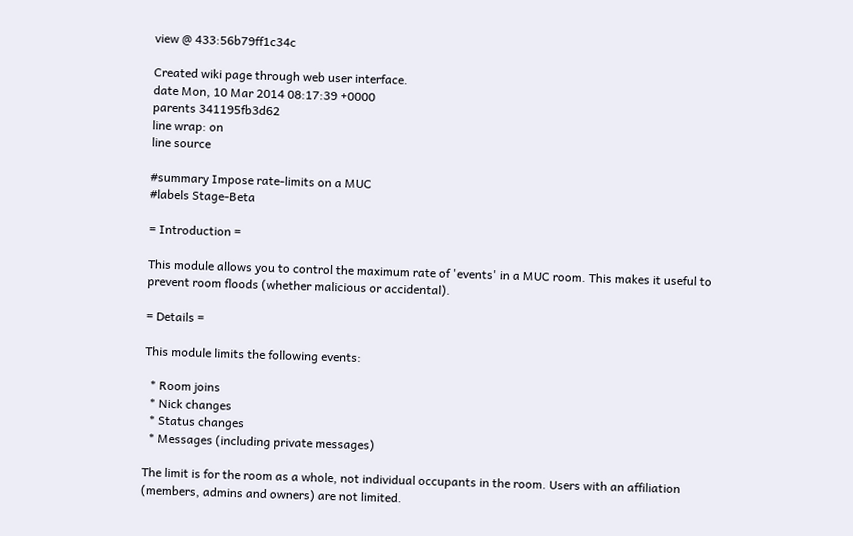view @ 433:56b79ff1c34c

Created wiki page through web user interface.
date Mon, 10 Mar 2014 08:17:39 +0000
parents 341195fb3d62
line wrap: on
line source

#summary Impose rate-limits on a MUC
#labels Stage-Beta

= Introduction =

This module allows you to control the maximum rate of 'events' in a MUC room. This makes it useful to prevent room floods (whether malicious or accidental).

= Details =

This module limits the following events:

  * Room joins
  * Nick changes
  * Status changes
  * Messages (including private messages)

The limit is for the room as a whole, not individual occupants in the room. Users with an affiliation (members, admins and owners) are not limited.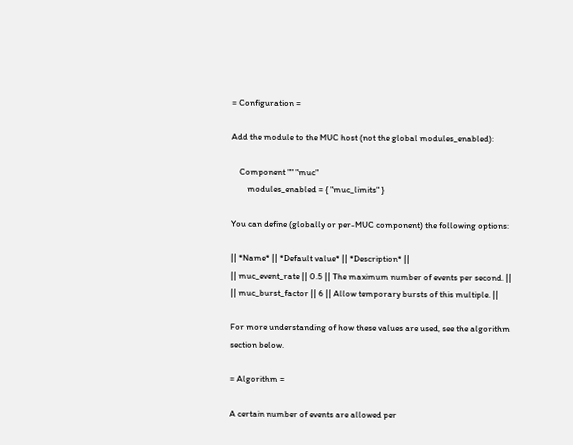= Configuration =

Add the module to the MUC host (not the global modules_enabled):

    Component "" "muc"
        modules_enabled = { "muc_limits" }

You can define (globally or per-MUC component) the following options:

|| *Name* || *Default value* || *Description* ||
|| muc_event_rate || 0.5 || The maximum number of events per second. ||
|| muc_burst_factor || 6 || Allow temporary bursts of this multiple. ||

For more understanding of how these values are used, see the algorithm section below.

= Algorithm =

A certain number of events are allowed per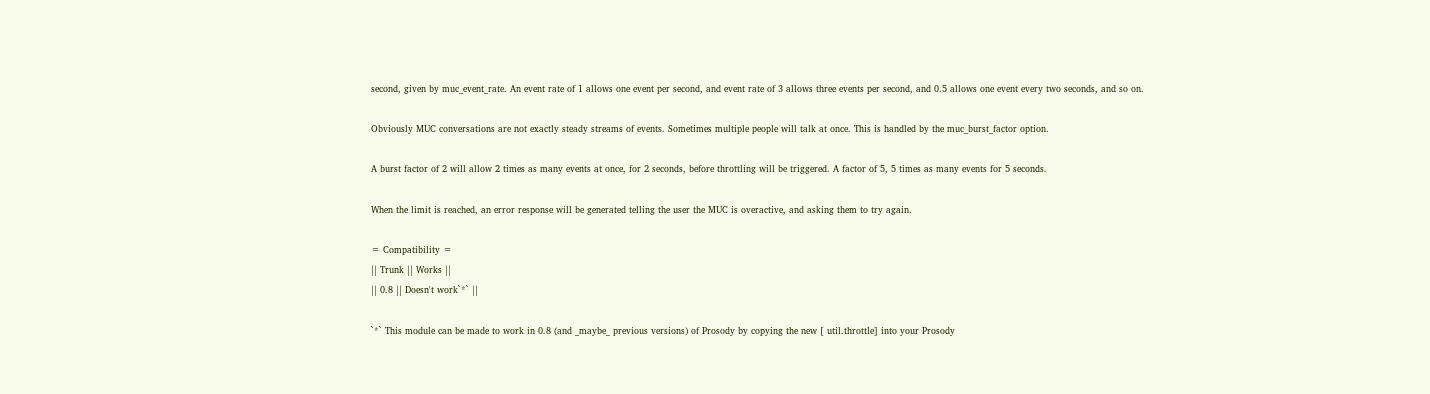second, given by muc_event_rate. An event rate of 1 allows one event per second, and event rate of 3 allows three events per second, and 0.5 allows one event every two seconds, and so on.

Obviously MUC conversations are not exactly steady streams of events. Sometimes multiple people will talk at once. This is handled by the muc_burst_factor option.

A burst factor of 2 will allow 2 times as many events at once, for 2 seconds, before throttling will be triggered. A factor of 5, 5 times as many events for 5 seconds.

When the limit is reached, an error response will be generated telling the user the MUC is overactive, and asking them to try again.

= Compatibility =
|| Trunk || Works ||
|| 0.8 || Doesn't work`*` ||

`*` This module can be made to work in 0.8 (and _maybe_ previous versions) of Prosody by copying the new [ util.throttle] into your Prosody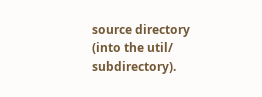source directory (into the util/ subdirectory).